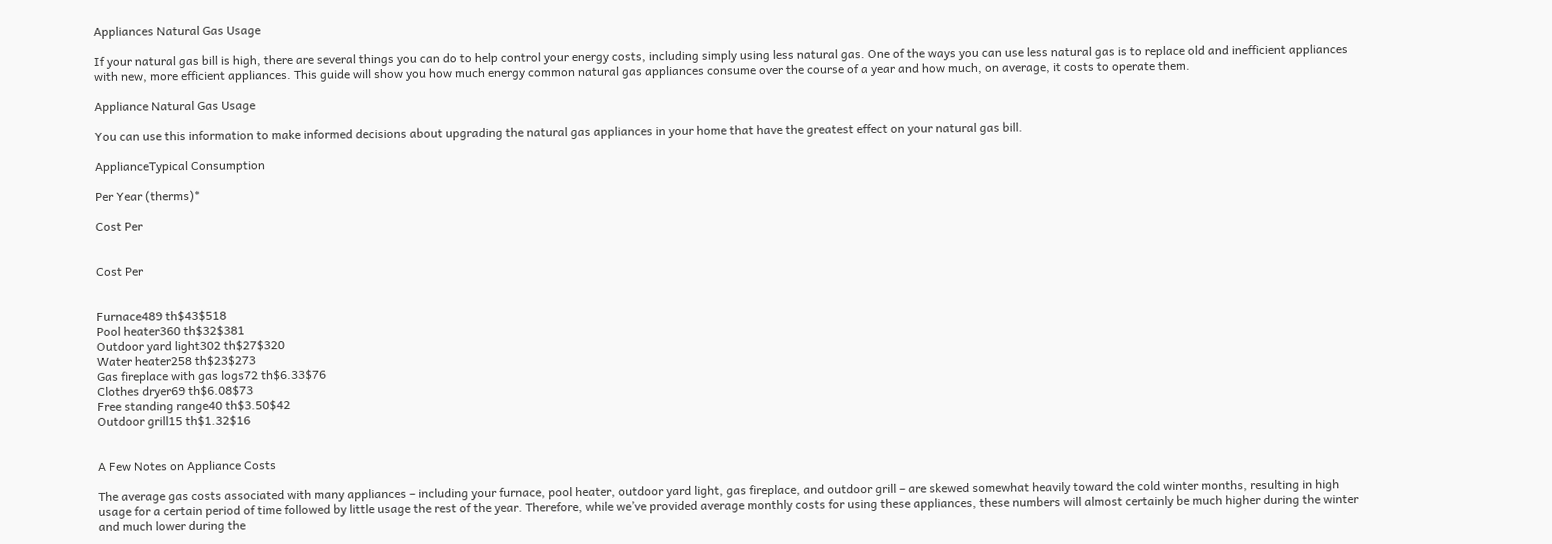Appliances Natural Gas Usage

If your natural gas bill is high, there are several things you can do to help control your energy costs, including simply using less natural gas. One of the ways you can use less natural gas is to replace old and inefficient appliances with new, more efficient appliances. This guide will show you how much energy common natural gas appliances consume over the course of a year and how much, on average, it costs to operate them.

Appliance Natural Gas Usage

You can use this information to make informed decisions about upgrading the natural gas appliances in your home that have the greatest effect on your natural gas bill.

ApplianceTypical Consumption

Per Year (therms)*

Cost Per


Cost Per


Furnace489 th$43$518
Pool heater360 th$32$381
Outdoor yard light302 th$27$320
Water heater258 th$23$273
Gas fireplace with gas logs72 th$6.33$76
Clothes dryer69 th$6.08$73
Free standing range40 th$3.50$42
Outdoor grill15 th$1.32$16


A Few Notes on Appliance Costs

The average gas costs associated with many appliances – including your furnace, pool heater, outdoor yard light, gas fireplace, and outdoor grill – are skewed somewhat heavily toward the cold winter months, resulting in high usage for a certain period of time followed by little usage the rest of the year. Therefore, while we’ve provided average monthly costs for using these appliances, these numbers will almost certainly be much higher during the winter and much lower during the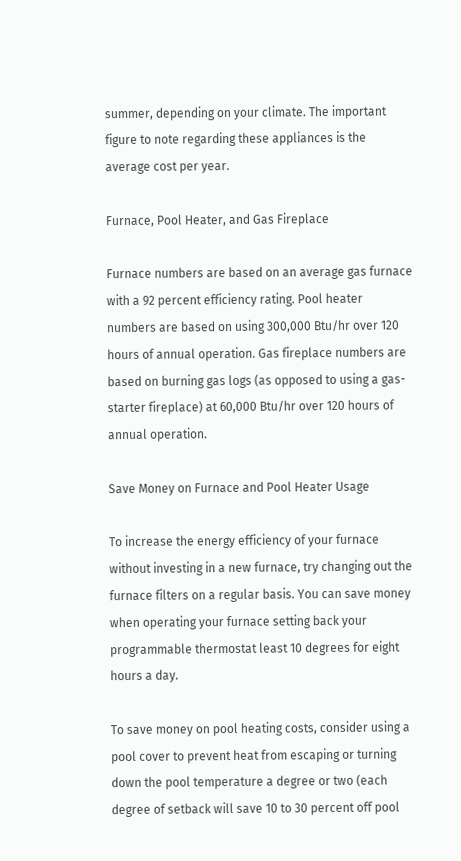summer, depending on your climate. The important figure to note regarding these appliances is the average cost per year.

Furnace, Pool Heater, and Gas Fireplace

Furnace numbers are based on an average gas furnace with a 92 percent efficiency rating. Pool heater numbers are based on using 300,000 Btu/hr over 120 hours of annual operation. Gas fireplace numbers are based on burning gas logs (as opposed to using a gas-starter fireplace) at 60,000 Btu/hr over 120 hours of annual operation.

Save Money on Furnace and Pool Heater Usage

To increase the energy efficiency of your furnace without investing in a new furnace, try changing out the furnace filters on a regular basis. You can save money when operating your furnace setting back your programmable thermostat least 10 degrees for eight hours a day.

To save money on pool heating costs, consider using a pool cover to prevent heat from escaping or turning down the pool temperature a degree or two (each degree of setback will save 10 to 30 percent off pool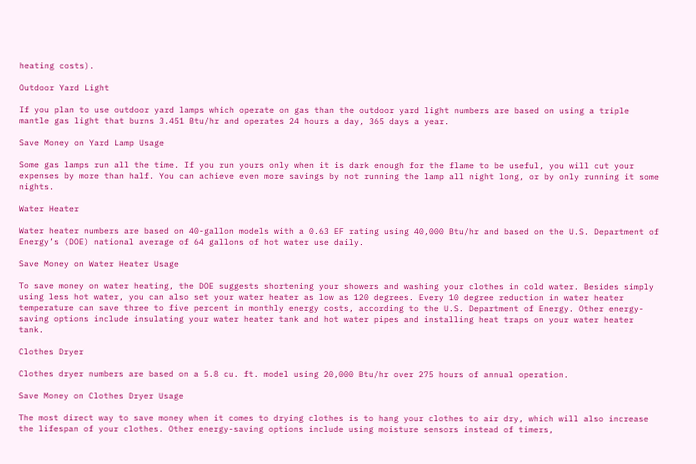heating costs).

Outdoor Yard Light

If you plan to use outdoor yard lamps which operate on gas than the outdoor yard light numbers are based on using a triple mantle gas light that burns 3.451 Btu/hr and operates 24 hours a day, 365 days a year.

Save Money on Yard Lamp Usage

Some gas lamps run all the time. If you run yours only when it is dark enough for the flame to be useful, you will cut your expenses by more than half. You can achieve even more savings by not running the lamp all night long, or by only running it some nights.

Water Heater

Water heater numbers are based on 40-gallon models with a 0.63 EF rating using 40,000 Btu/hr and based on the U.S. Department of Energy’s (DOE) national average of 64 gallons of hot water use daily.

Save Money on Water Heater Usage

To save money on water heating, the DOE suggests shortening your showers and washing your clothes in cold water. Besides simply using less hot water, you can also set your water heater as low as 120 degrees. Every 10 degree reduction in water heater temperature can save three to five percent in monthly energy costs, according to the U.S. Department of Energy. Other energy-saving options include insulating your water heater tank and hot water pipes and installing heat traps on your water heater tank.

Clothes Dryer

Clothes dryer numbers are based on a 5.8 cu. ft. model using 20,000 Btu/hr over 275 hours of annual operation.

Save Money on Clothes Dryer Usage

The most direct way to save money when it comes to drying clothes is to hang your clothes to air dry, which will also increase the lifespan of your clothes. Other energy-saving options include using moisture sensors instead of timers,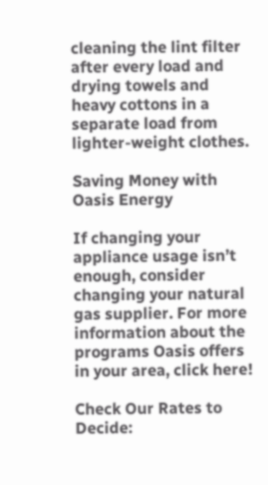cleaning the lint filter after every load and drying towels and heavy cottons in a separate load from lighter-weight clothes.

Saving Money with Oasis Energy

If changing your appliance usage isn’t enough, consider changing your natural gas supplier. For more information about the programs Oasis offers in your area, click here!

Check Our Rates to Decide: